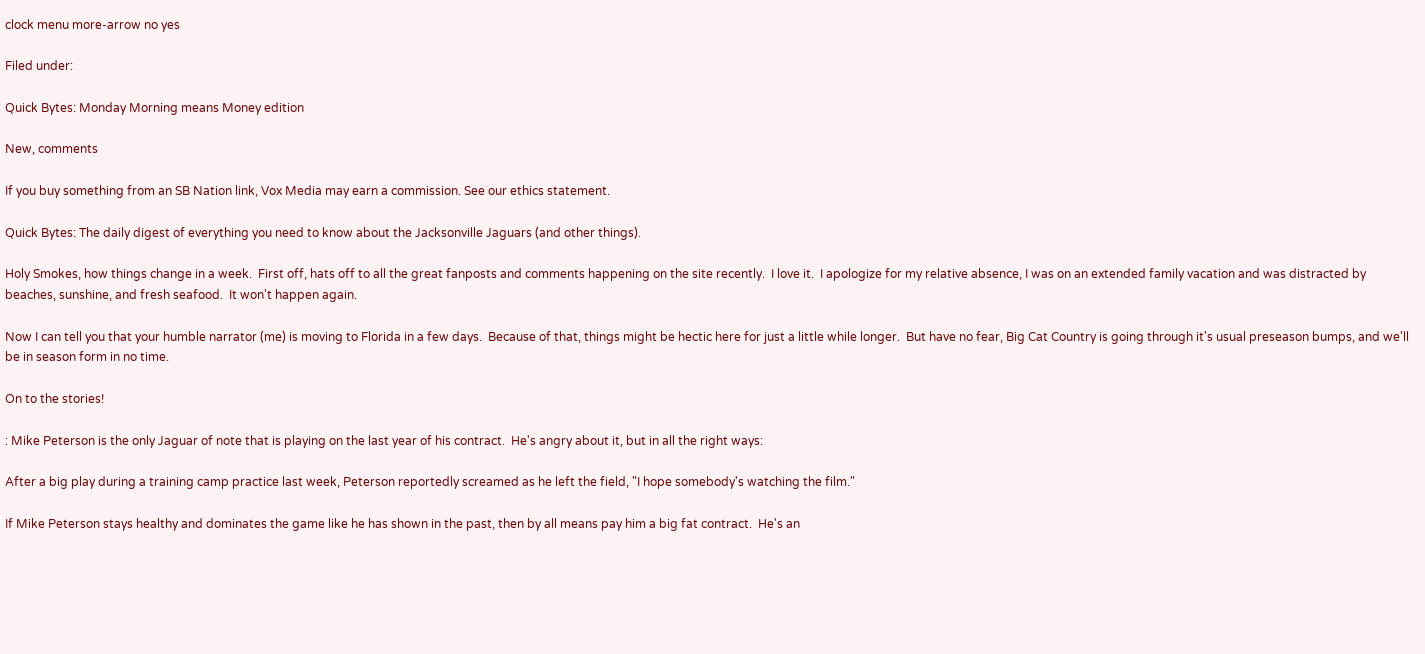clock menu more-arrow no yes

Filed under:

Quick Bytes: Monday Morning means Money edition

New, comments

If you buy something from an SB Nation link, Vox Media may earn a commission. See our ethics statement.

Quick Bytes: The daily digest of everything you need to know about the Jacksonville Jaguars (and other things).

Holy Smokes, how things change in a week.  First off, hats off to all the great fanposts and comments happening on the site recently.  I love it.  I apologize for my relative absence, I was on an extended family vacation and was distracted by beaches, sunshine, and fresh seafood.  It won't happen again.

Now I can tell you that your humble narrator (me) is moving to Florida in a few days.  Because of that, things might be hectic here for just a little while longer.  But have no fear, Big Cat Country is going through it's usual preseason bumps, and we'll be in season form in no time.

On to the stories!

: Mike Peterson is the only Jaguar of note that is playing on the last year of his contract.  He's angry about it, but in all the right ways:

After a big play during a training camp practice last week, Peterson reportedly screamed as he left the field, "I hope somebody's watching the film."

If Mike Peterson stays healthy and dominates the game like he has shown in the past, then by all means pay him a big fat contract.  He's an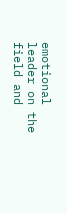emotional leader on the field and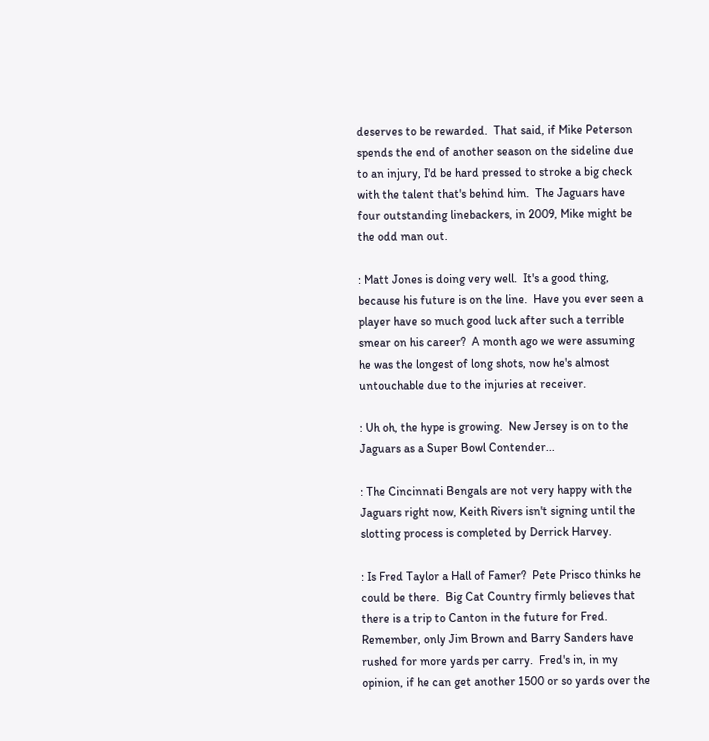deserves to be rewarded.  That said, if Mike Peterson spends the end of another season on the sideline due to an injury, I'd be hard pressed to stroke a big check with the talent that's behind him.  The Jaguars have four outstanding linebackers, in 2009, Mike might be the odd man out.

: Matt Jones is doing very well.  It's a good thing, because his future is on the line.  Have you ever seen a player have so much good luck after such a terrible smear on his career?  A month ago we were assuming he was the longest of long shots, now he's almost untouchable due to the injuries at receiver.

: Uh oh, the hype is growing.  New Jersey is on to the Jaguars as a Super Bowl Contender...

: The Cincinnati Bengals are not very happy with the Jaguars right now, Keith Rivers isn't signing until the slotting process is completed by Derrick Harvey.

: Is Fred Taylor a Hall of Famer?  Pete Prisco thinks he could be there.  Big Cat Country firmly believes that there is a trip to Canton in the future for Fred.  Remember, only Jim Brown and Barry Sanders have rushed for more yards per carry.  Fred's in, in my opinion, if he can get another 1500 or so yards over the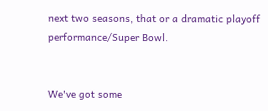next two seasons, that or a dramatic playoff performance/Super Bowl.


We've got some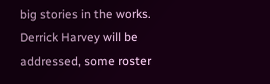big stories in the works.  Derrick Harvey will be addressed, some roster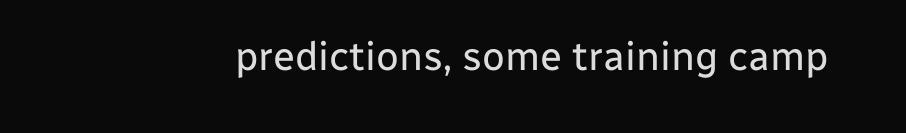predictions, some training camp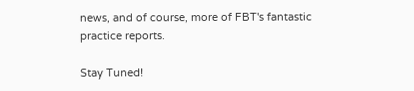news, and of course, more of FBT's fantastic practice reports.

Stay Tuned!